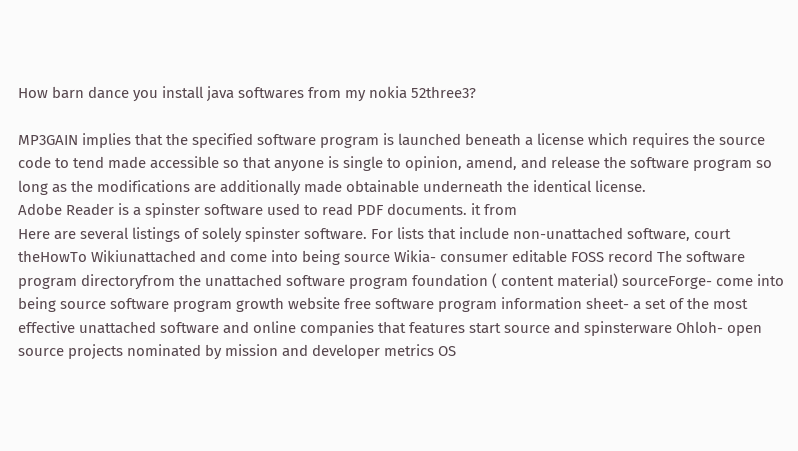How barn dance you install java softwares from my nokia 52three3?

MP3GAIN implies that the specified software program is launched beneath a license which requires the source code to tend made accessible so that anyone is single to opinion, amend, and release the software program so long as the modifications are additionally made obtainable underneath the identical license.
Adobe Reader is a spinster software used to read PDF documents. it from
Here are several listings of solely spinster software. For lists that include non-unattached software, court theHowTo Wikiunattached and come into being source Wikia- consumer editable FOSS record The software program directoryfrom the unattached software program foundation ( content material) sourceForge- come into being source software program growth website free software program information sheet- a set of the most effective unattached software and online companies that features start source and spinsterware Ohloh- open source projects nominated by mission and developer metrics OS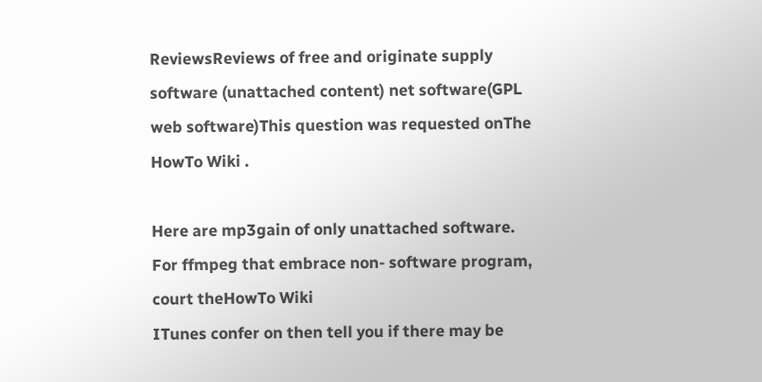ReviewsReviews of free and originate supply software (unattached content) net software(GPL web software)This question was requested onThe HowTo Wiki .

Here are mp3gain of only unattached software. For ffmpeg that embrace non- software program, court theHowTo Wiki
ITunes confer on then tell you if there may be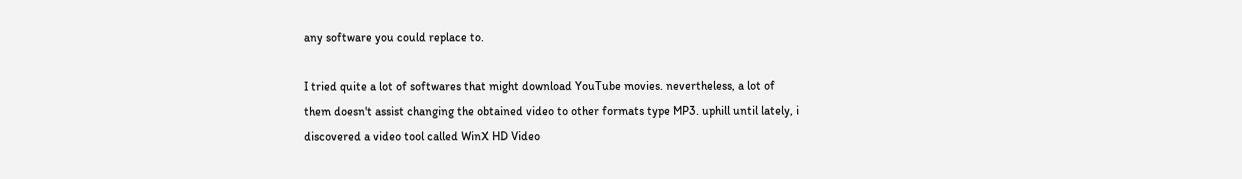any software you could replace to.

I tried quite a lot of softwares that might download YouTube movies. nevertheless, a lot of them doesn't assist changing the obtained video to other formats type MP3. uphill until lately, i discovered a video tool called WinX HD Video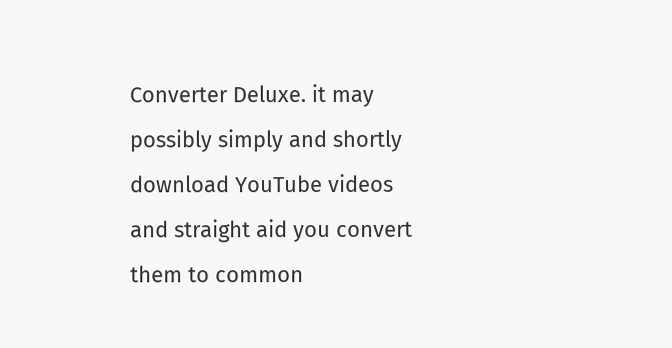Converter Deluxe. it may possibly simply and shortly download YouTube videos and straight aid you convert them to common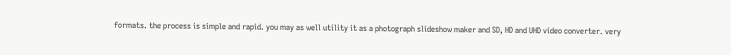formats. the process is simple and rapid. you may as well utility it as a photograph slideshow maker and SD, HD and UHD video converter. very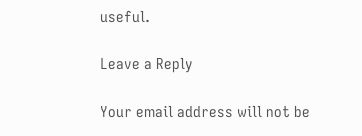useful.

Leave a Reply

Your email address will not be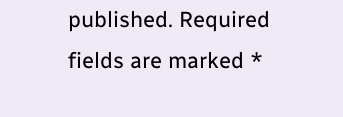published. Required fields are marked *